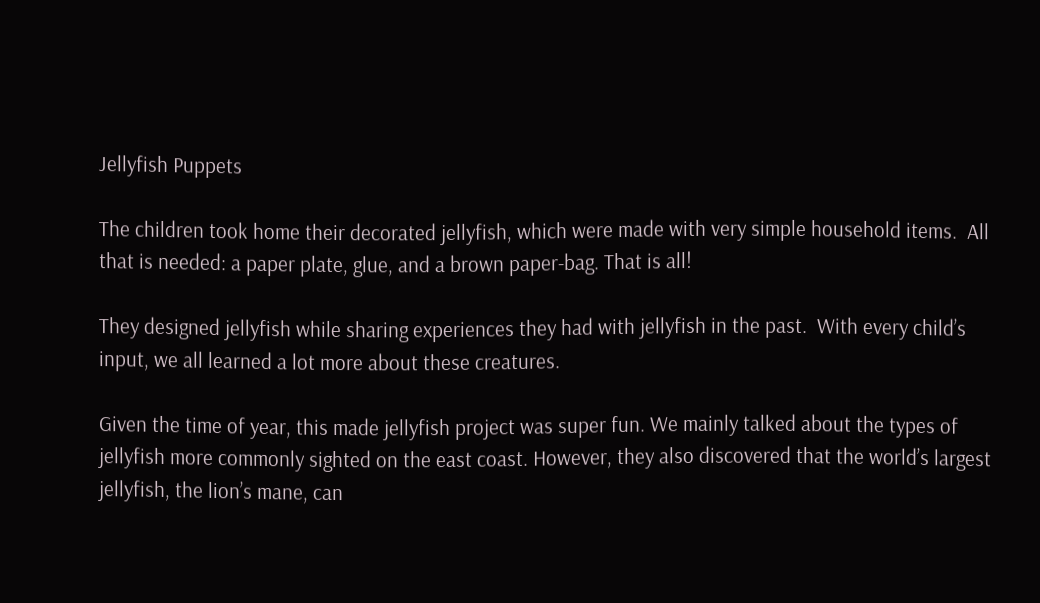Jellyfish Puppets

The children took home their decorated jellyfish, which were made with very simple household items.  All that is needed: a paper plate, glue, and a brown paper-bag. That is all!

They designed jellyfish while sharing experiences they had with jellyfish in the past.  With every child’s input, we all learned a lot more about these creatures.

Given the time of year, this made jellyfish project was super fun. We mainly talked about the types of jellyfish more commonly sighted on the east coast. However, they also discovered that the world’s largest jellyfish, the lion’s mane, can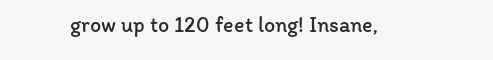grow up to 120 feet long! Insane,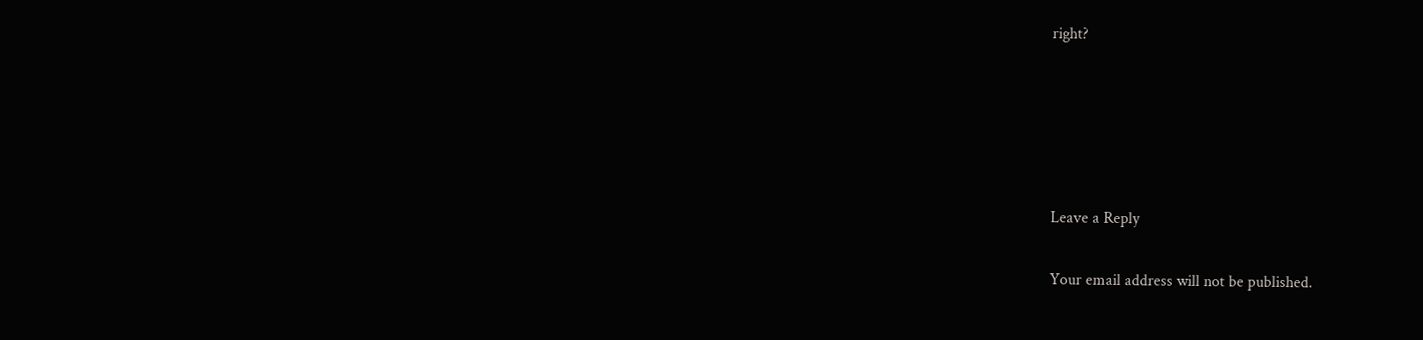right?





Leave a Reply

Your email address will not be published.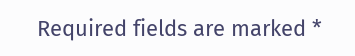Required fields are marked *